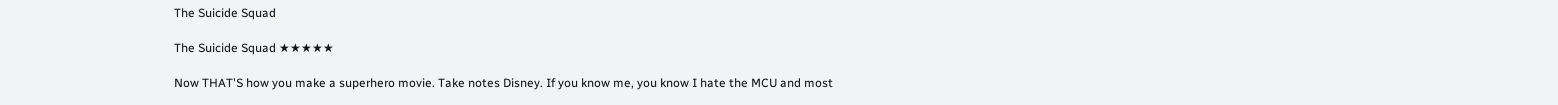The Suicide Squad

The Suicide Squad ★★★★★

Now THAT'S how you make a superhero movie. Take notes Disney. If you know me, you know I hate the MCU and most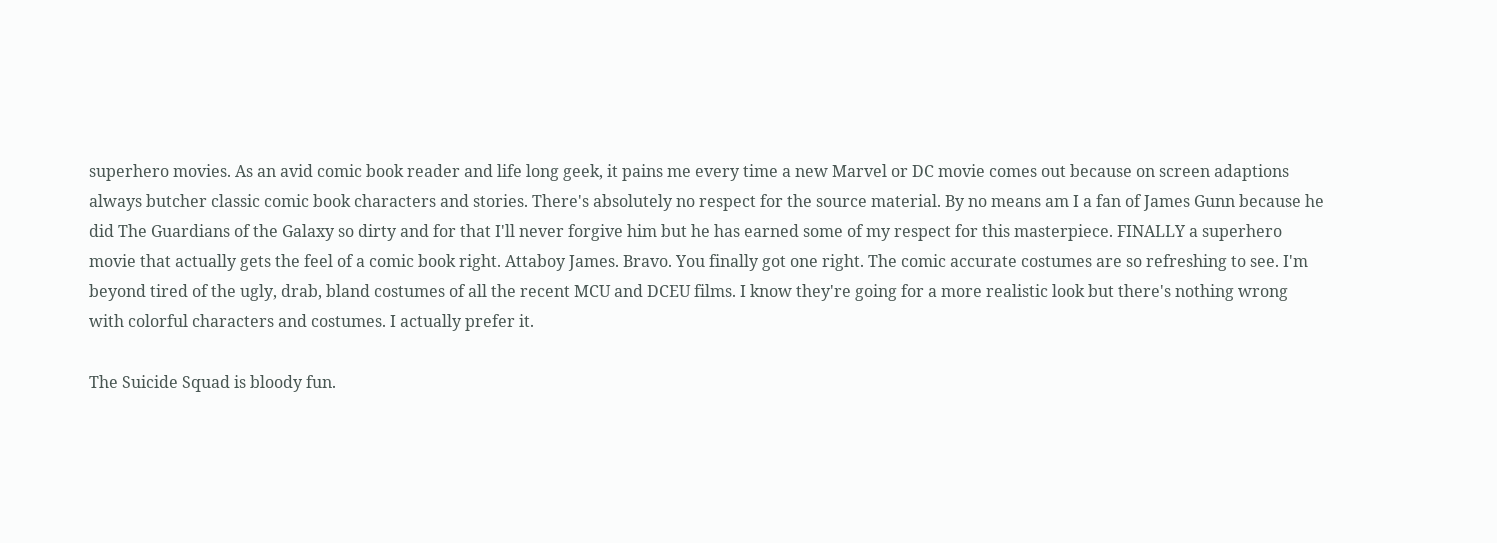superhero movies. As an avid comic book reader and life long geek, it pains me every time a new Marvel or DC movie comes out because on screen adaptions always butcher classic comic book characters and stories. There's absolutely no respect for the source material. By no means am I a fan of James Gunn because he did The Guardians of the Galaxy so dirty and for that I'll never forgive him but he has earned some of my respect for this masterpiece. FINALLY a superhero movie that actually gets the feel of a comic book right. Attaboy James. Bravo. You finally got one right. The comic accurate costumes are so refreshing to see. I'm beyond tired of the ugly, drab, bland costumes of all the recent MCU and DCEU films. I know they're going for a more realistic look but there's nothing wrong with colorful characters and costumes. I actually prefer it.

The Suicide Squad is bloody fun.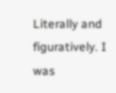Literally and figuratively. I was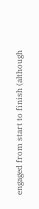engaged from start to finish (although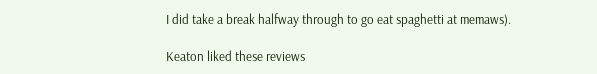I did take a break halfway through to go eat spaghetti at memaws).

Keaton liked these reviews